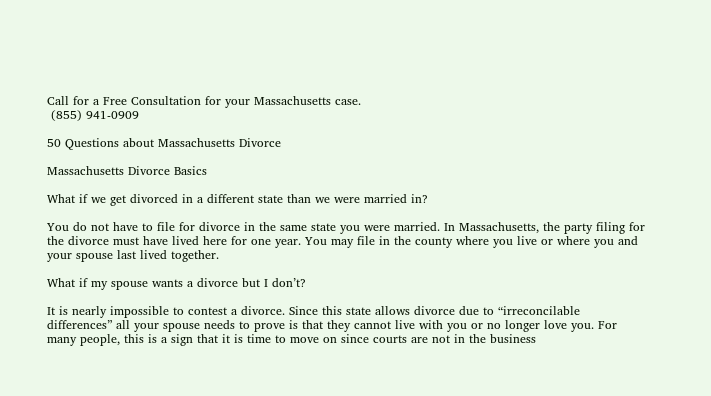Call for a Free Consultation for your Massachusetts case.
 (855) 941-0909

50 Questions about Massachusetts Divorce

Massachusetts Divorce Basics

What if we get divorced in a different state than we were married in?

You do not have to file for divorce in the same state you were married. In Massachusetts, the party filing for the divorce must have lived here for one year. You may file in the county where you live or where you and your spouse last lived together.

What if my spouse wants a divorce but I don’t?

It is nearly impossible to contest a divorce. Since this state allows divorce due to “irreconcilable differences” all your spouse needs to prove is that they cannot live with you or no longer love you. For many people, this is a sign that it is time to move on since courts are not in the business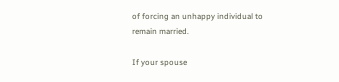of forcing an unhappy individual to remain married.

If your spouse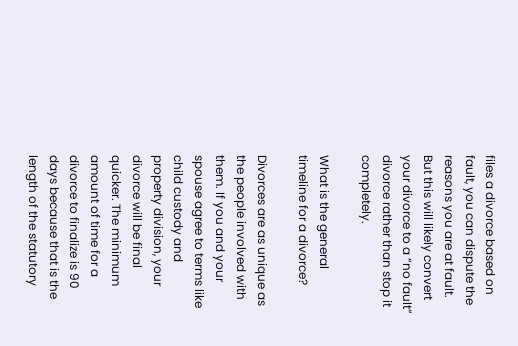files a divorce based on fault, you can dispute the reasons you are at fault. But this will likely convert your divorce to a “no fault” divorce rather than stop it completely.

What is the general timeline for a divorce?

Divorces are as unique as the people involved with them. If you and your spouse agree to terms like child custody and property division, your divorce will be final quicker. The minimum amount of time for a divorce to finalize is 90 days because that is the length of the statutory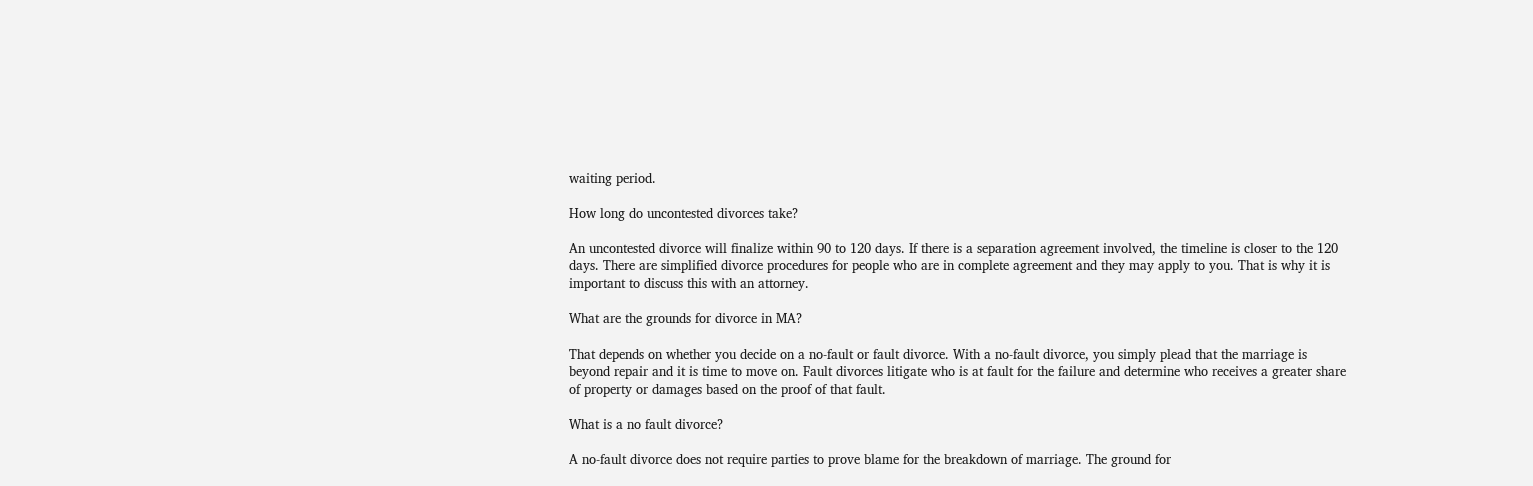waiting period.

How long do uncontested divorces take?

An uncontested divorce will finalize within 90 to 120 days. If there is a separation agreement involved, the timeline is closer to the 120 days. There are simplified divorce procedures for people who are in complete agreement and they may apply to you. That is why it is important to discuss this with an attorney.

What are the grounds for divorce in MA?

That depends on whether you decide on a no-fault or fault divorce. With a no-fault divorce, you simply plead that the marriage is beyond repair and it is time to move on. Fault divorces litigate who is at fault for the failure and determine who receives a greater share of property or damages based on the proof of that fault.

What is a no fault divorce?

A no-fault divorce does not require parties to prove blame for the breakdown of marriage. The ground for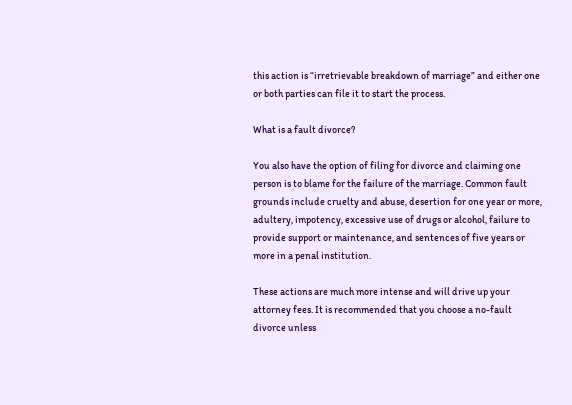this action is “irretrievable breakdown of marriage” and either one or both parties can file it to start the process.

What is a fault divorce?

You also have the option of filing for divorce and claiming one person is to blame for the failure of the marriage. Common fault grounds include cruelty and abuse, desertion for one year or more, adultery, impotency, excessive use of drugs or alcohol, failure to provide support or maintenance, and sentences of five years or more in a penal institution.

These actions are much more intense and will drive up your attorney fees. It is recommended that you choose a no-fault divorce unless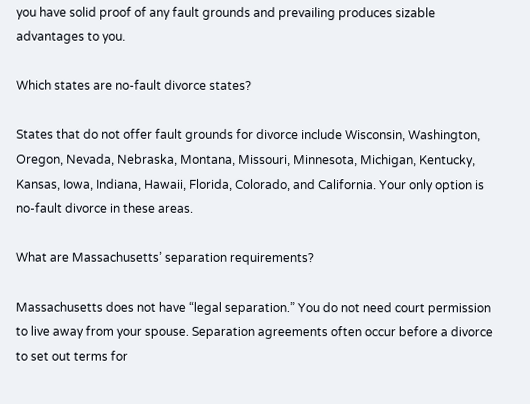you have solid proof of any fault grounds and prevailing produces sizable advantages to you.

Which states are no-fault divorce states?

States that do not offer fault grounds for divorce include Wisconsin, Washington, Oregon, Nevada, Nebraska, Montana, Missouri, Minnesota, Michigan, Kentucky, Kansas, Iowa, Indiana, Hawaii, Florida, Colorado, and California. Your only option is no-fault divorce in these areas.

What are Massachusetts’ separation requirements?

Massachusetts does not have “legal separation.” You do not need court permission to live away from your spouse. Separation agreements often occur before a divorce to set out terms for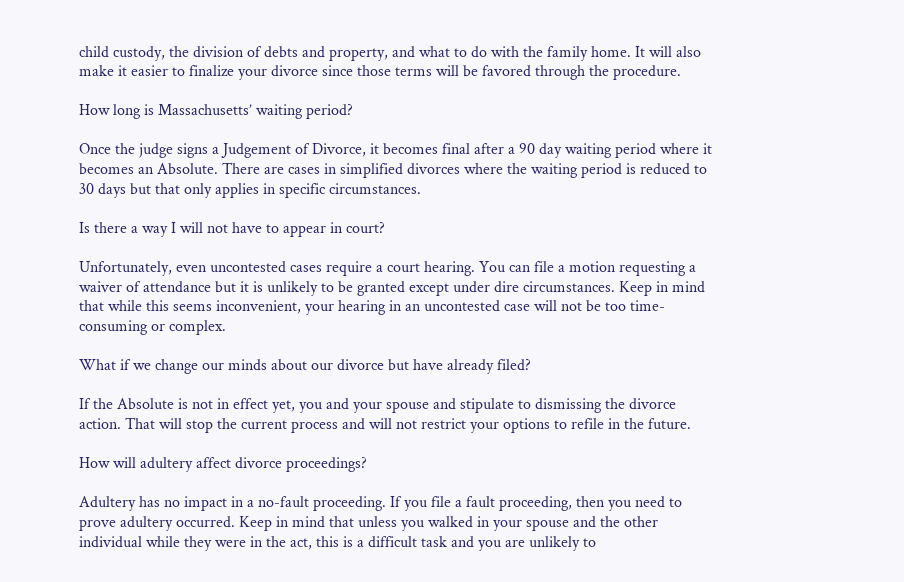child custody, the division of debts and property, and what to do with the family home. It will also make it easier to finalize your divorce since those terms will be favored through the procedure.

How long is Massachusetts’ waiting period?

Once the judge signs a Judgement of Divorce, it becomes final after a 90 day waiting period where it becomes an Absolute. There are cases in simplified divorces where the waiting period is reduced to 30 days but that only applies in specific circumstances.

Is there a way I will not have to appear in court?

Unfortunately, even uncontested cases require a court hearing. You can file a motion requesting a waiver of attendance but it is unlikely to be granted except under dire circumstances. Keep in mind that while this seems inconvenient, your hearing in an uncontested case will not be too time-consuming or complex.

What if we change our minds about our divorce but have already filed?

If the Absolute is not in effect yet, you and your spouse and stipulate to dismissing the divorce action. That will stop the current process and will not restrict your options to refile in the future.

How will adultery affect divorce proceedings?

Adultery has no impact in a no-fault proceeding. If you file a fault proceeding, then you need to prove adultery occurred. Keep in mind that unless you walked in your spouse and the other individual while they were in the act, this is a difficult task and you are unlikely to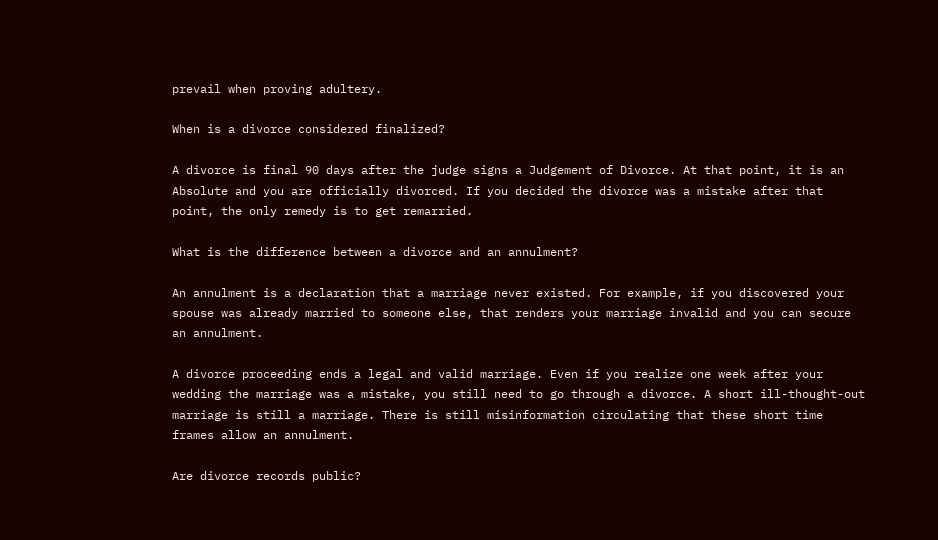prevail when proving adultery.

When is a divorce considered finalized?

A divorce is final 90 days after the judge signs a Judgement of Divorce. At that point, it is an Absolute and you are officially divorced. If you decided the divorce was a mistake after that point, the only remedy is to get remarried.

What is the difference between a divorce and an annulment?

An annulment is a declaration that a marriage never existed. For example, if you discovered your spouse was already married to someone else, that renders your marriage invalid and you can secure an annulment.

A divorce proceeding ends a legal and valid marriage. Even if you realize one week after your wedding the marriage was a mistake, you still need to go through a divorce. A short ill-thought-out marriage is still a marriage. There is still misinformation circulating that these short time frames allow an annulment.

Are divorce records public?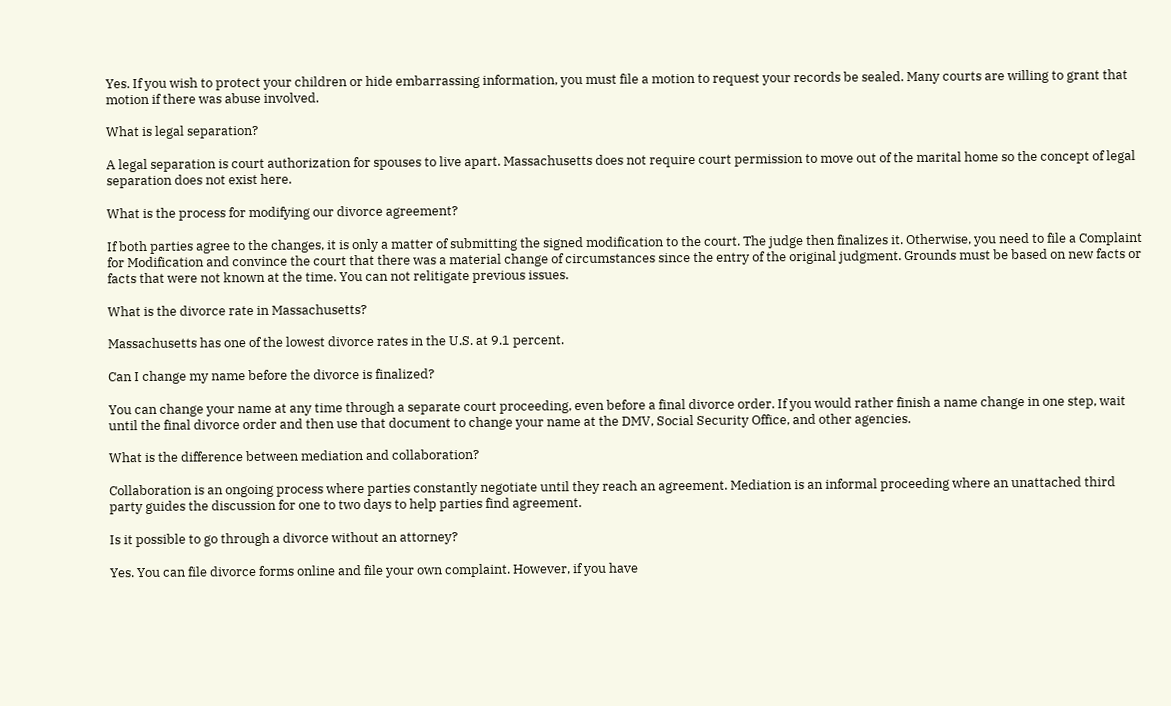Yes. If you wish to protect your children or hide embarrassing information, you must file a motion to request your records be sealed. Many courts are willing to grant that motion if there was abuse involved.

What is legal separation?

A legal separation is court authorization for spouses to live apart. Massachusetts does not require court permission to move out of the marital home so the concept of legal separation does not exist here.

What is the process for modifying our divorce agreement?

If both parties agree to the changes, it is only a matter of submitting the signed modification to the court. The judge then finalizes it. Otherwise, you need to file a Complaint for Modification and convince the court that there was a material change of circumstances since the entry of the original judgment. Grounds must be based on new facts or facts that were not known at the time. You can not relitigate previous issues.

What is the divorce rate in Massachusetts?

Massachusetts has one of the lowest divorce rates in the U.S. at 9.1 percent.

Can I change my name before the divorce is finalized?

You can change your name at any time through a separate court proceeding, even before a final divorce order. If you would rather finish a name change in one step, wait until the final divorce order and then use that document to change your name at the DMV, Social Security Office, and other agencies.

What is the difference between mediation and collaboration?

Collaboration is an ongoing process where parties constantly negotiate until they reach an agreement. Mediation is an informal proceeding where an unattached third party guides the discussion for one to two days to help parties find agreement.

Is it possible to go through a divorce without an attorney?

Yes. You can file divorce forms online and file your own complaint. However, if you have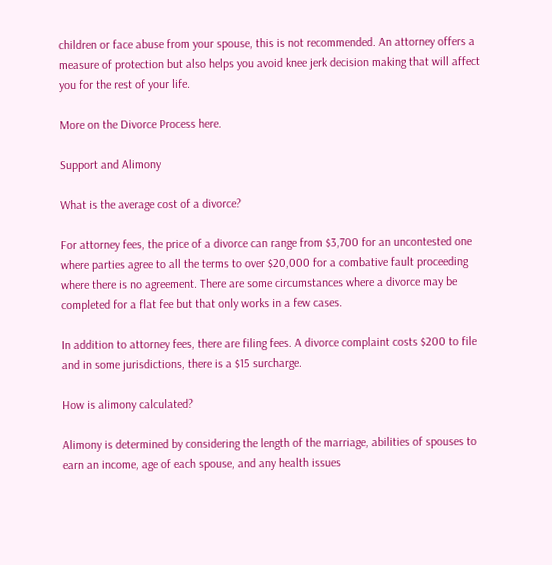children or face abuse from your spouse, this is not recommended. An attorney offers a measure of protection but also helps you avoid knee jerk decision making that will affect you for the rest of your life.

More on the Divorce Process here.

Support and Alimony

What is the average cost of a divorce?

For attorney fees, the price of a divorce can range from $3,700 for an uncontested one where parties agree to all the terms to over $20,000 for a combative fault proceeding where there is no agreement. There are some circumstances where a divorce may be completed for a flat fee but that only works in a few cases.

In addition to attorney fees, there are filing fees. A divorce complaint costs $200 to file and in some jurisdictions, there is a $15 surcharge.

How is alimony calculated?

Alimony is determined by considering the length of the marriage, abilities of spouses to earn an income, age of each spouse, and any health issues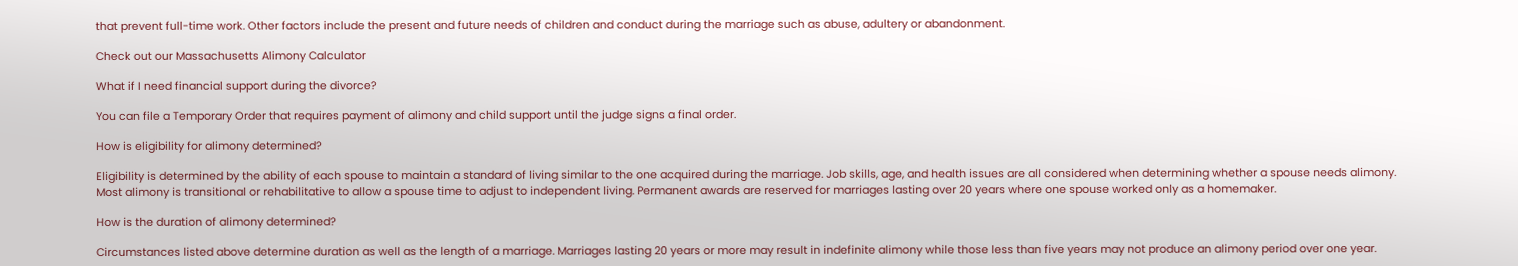that prevent full-time work. Other factors include the present and future needs of children and conduct during the marriage such as abuse, adultery or abandonment.

Check out our Massachusetts Alimony Calculator

What if I need financial support during the divorce?

You can file a Temporary Order that requires payment of alimony and child support until the judge signs a final order.

How is eligibility for alimony determined?

Eligibility is determined by the ability of each spouse to maintain a standard of living similar to the one acquired during the marriage. Job skills, age, and health issues are all considered when determining whether a spouse needs alimony. Most alimony is transitional or rehabilitative to allow a spouse time to adjust to independent living. Permanent awards are reserved for marriages lasting over 20 years where one spouse worked only as a homemaker.

How is the duration of alimony determined?

Circumstances listed above determine duration as well as the length of a marriage. Marriages lasting 20 years or more may result in indefinite alimony while those less than five years may not produce an alimony period over one year.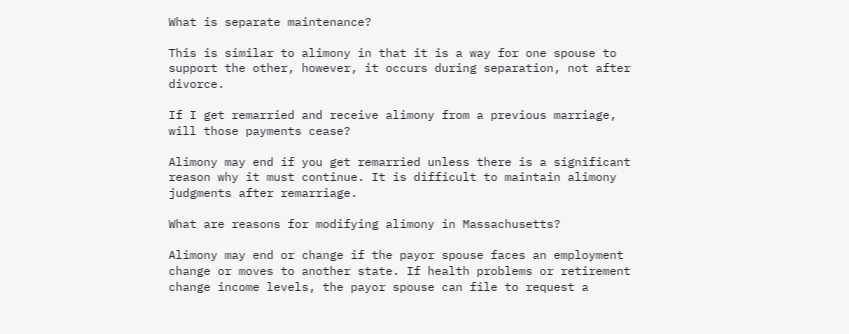What is separate maintenance?

This is similar to alimony in that it is a way for one spouse to support the other, however, it occurs during separation, not after divorce.

If I get remarried and receive alimony from a previous marriage, will those payments cease?

Alimony may end if you get remarried unless there is a significant reason why it must continue. It is difficult to maintain alimony judgments after remarriage.

What are reasons for modifying alimony in Massachusetts?

Alimony may end or change if the payor spouse faces an employment change or moves to another state. If health problems or retirement change income levels, the payor spouse can file to request a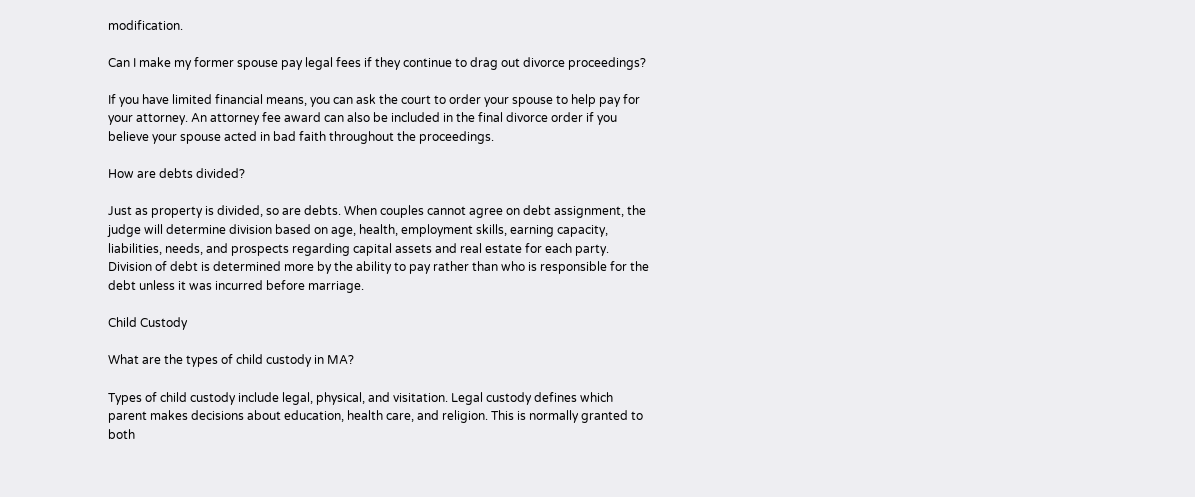modification.

Can I make my former spouse pay legal fees if they continue to drag out divorce proceedings?

If you have limited financial means, you can ask the court to order your spouse to help pay for your attorney. An attorney fee award can also be included in the final divorce order if you believe your spouse acted in bad faith throughout the proceedings.

How are debts divided?

Just as property is divided, so are debts. When couples cannot agree on debt assignment, the judge will determine division based on age, health, employment skills, earning capacity, liabilities, needs, and prospects regarding capital assets and real estate for each party. Division of debt is determined more by the ability to pay rather than who is responsible for the debt unless it was incurred before marriage.

Child Custody

What are the types of child custody in MA?

Types of child custody include legal, physical, and visitation. Legal custody defines which parent makes decisions about education, health care, and religion. This is normally granted to both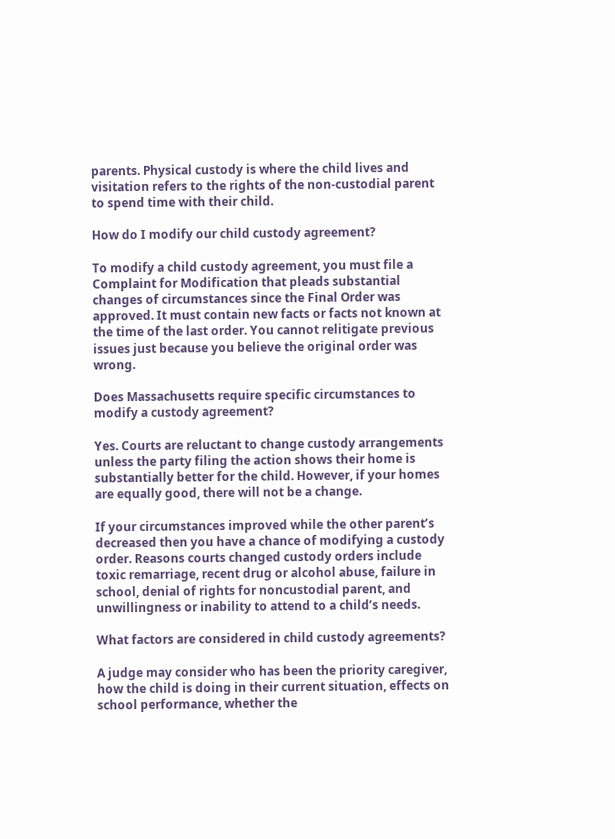parents. Physical custody is where the child lives and visitation refers to the rights of the non-custodial parent to spend time with their child.

How do I modify our child custody agreement?

To modify a child custody agreement, you must file a Complaint for Modification that pleads substantial changes of circumstances since the Final Order was approved. It must contain new facts or facts not known at the time of the last order. You cannot relitigate previous issues just because you believe the original order was wrong.

Does Massachusetts require specific circumstances to modify a custody agreement?

Yes. Courts are reluctant to change custody arrangements unless the party filing the action shows their home is substantially better for the child. However, if your homes are equally good, there will not be a change.

If your circumstances improved while the other parent’s decreased then you have a chance of modifying a custody order. Reasons courts changed custody orders include toxic remarriage, recent drug or alcohol abuse, failure in school, denial of rights for noncustodial parent, and unwillingness or inability to attend to a child’s needs.

What factors are considered in child custody agreements?

A judge may consider who has been the priority caregiver, how the child is doing in their current situation, effects on school performance, whether the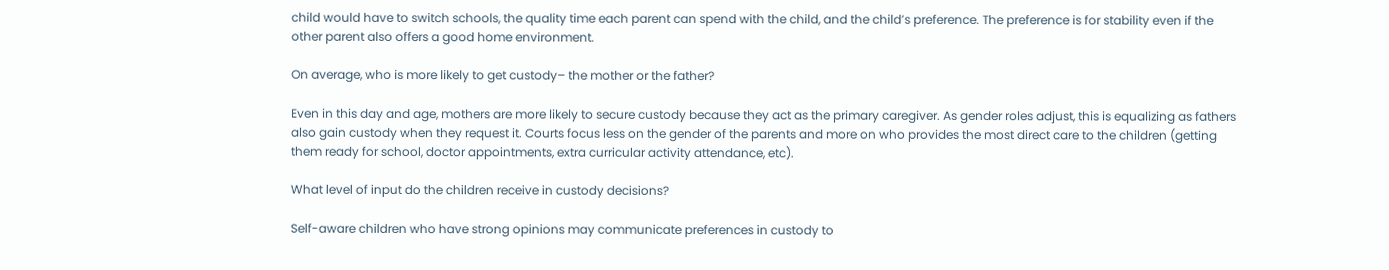child would have to switch schools, the quality time each parent can spend with the child, and the child’s preference. The preference is for stability even if the other parent also offers a good home environment.

On average, who is more likely to get custody– the mother or the father?

Even in this day and age, mothers are more likely to secure custody because they act as the primary caregiver. As gender roles adjust, this is equalizing as fathers also gain custody when they request it. Courts focus less on the gender of the parents and more on who provides the most direct care to the children (getting them ready for school, doctor appointments, extra curricular activity attendance, etc).

What level of input do the children receive in custody decisions?

Self-aware children who have strong opinions may communicate preferences in custody to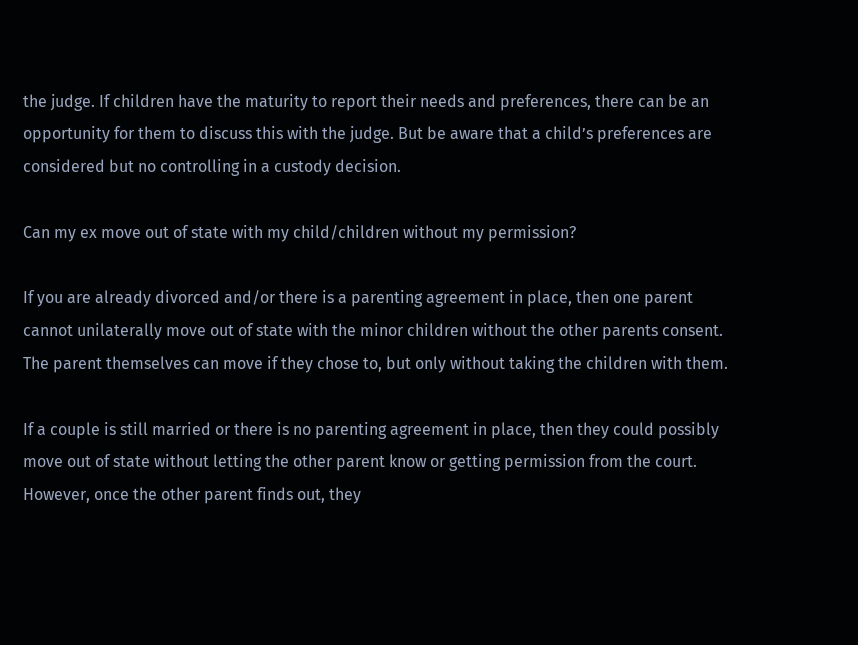the judge. If children have the maturity to report their needs and preferences, there can be an opportunity for them to discuss this with the judge. But be aware that a child’s preferences are considered but no controlling in a custody decision.

Can my ex move out of state with my child/children without my permission?

If you are already divorced and/or there is a parenting agreement in place, then one parent cannot unilaterally move out of state with the minor children without the other parents consent.  The parent themselves can move if they chose to, but only without taking the children with them.

If a couple is still married or there is no parenting agreement in place, then they could possibly move out of state without letting the other parent know or getting permission from the court.  However, once the other parent finds out, they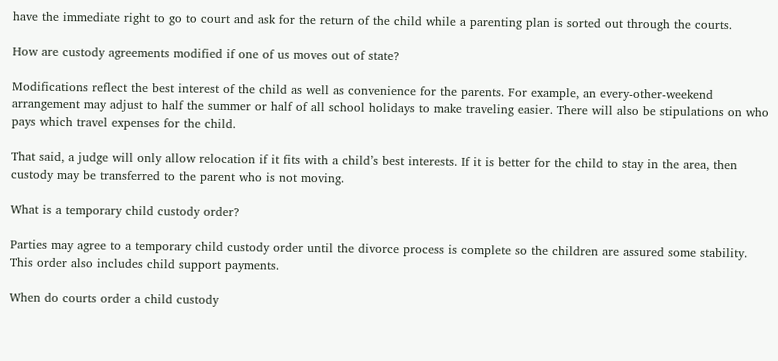have the immediate right to go to court and ask for the return of the child while a parenting plan is sorted out through the courts.

How are custody agreements modified if one of us moves out of state?

Modifications reflect the best interest of the child as well as convenience for the parents. For example, an every-other-weekend arrangement may adjust to half the summer or half of all school holidays to make traveling easier. There will also be stipulations on who pays which travel expenses for the child.

That said, a judge will only allow relocation if it fits with a child’s best interests. If it is better for the child to stay in the area, then custody may be transferred to the parent who is not moving.

What is a temporary child custody order?

Parties may agree to a temporary child custody order until the divorce process is complete so the children are assured some stability. This order also includes child support payments.

When do courts order a child custody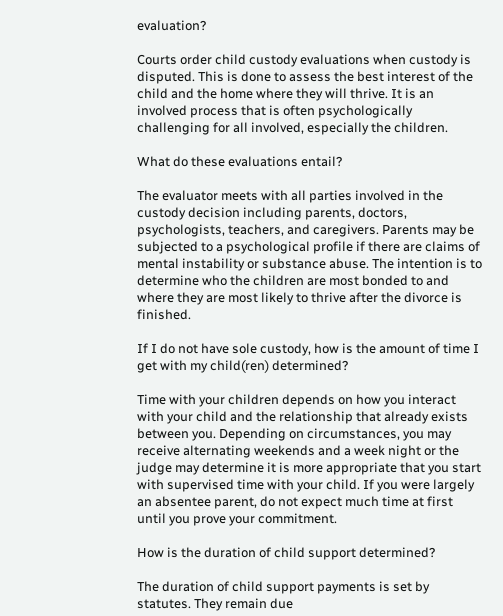evaluation?

Courts order child custody evaluations when custody is disputed. This is done to assess the best interest of the child and the home where they will thrive. It is an involved process that is often psychologically challenging for all involved, especially the children.

What do these evaluations entail?

The evaluator meets with all parties involved in the custody decision including parents, doctors, psychologists, teachers, and caregivers. Parents may be subjected to a psychological profile if there are claims of mental instability or substance abuse. The intention is to determine who the children are most bonded to and where they are most likely to thrive after the divorce is finished.

If I do not have sole custody, how is the amount of time I get with my child(ren) determined?

Time with your children depends on how you interact with your child and the relationship that already exists between you. Depending on circumstances, you may receive alternating weekends and a week night or the judge may determine it is more appropriate that you start with supervised time with your child. If you were largely an absentee parent, do not expect much time at first until you prove your commitment.

How is the duration of child support determined?

The duration of child support payments is set by statutes. They remain due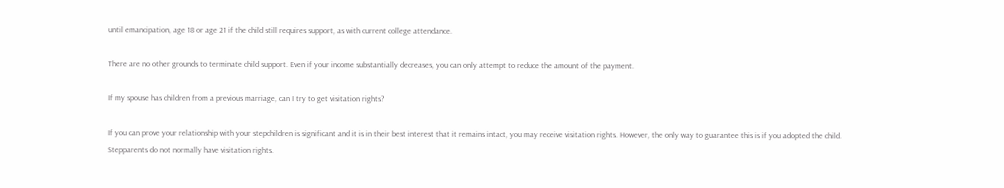until emancipation, age 18 or age 21 if the child still requires support, as with current college attendance.

There are no other grounds to terminate child support. Even if your income substantially decreases, you can only attempt to reduce the amount of the payment.

If my spouse has children from a previous marriage, can I try to get visitation rights?

If you can prove your relationship with your stepchildren is significant and it is in their best interest that it remains intact, you may receive visitation rights. However, the only way to guarantee this is if you adopted the child. Stepparents do not normally have visitation rights.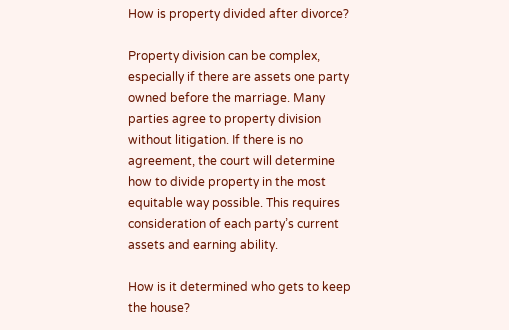How is property divided after divorce?

Property division can be complex, especially if there are assets one party owned before the marriage. Many parties agree to property division without litigation. If there is no agreement, the court will determine how to divide property in the most equitable way possible. This requires consideration of each party’s current assets and earning ability.

How is it determined who gets to keep the house?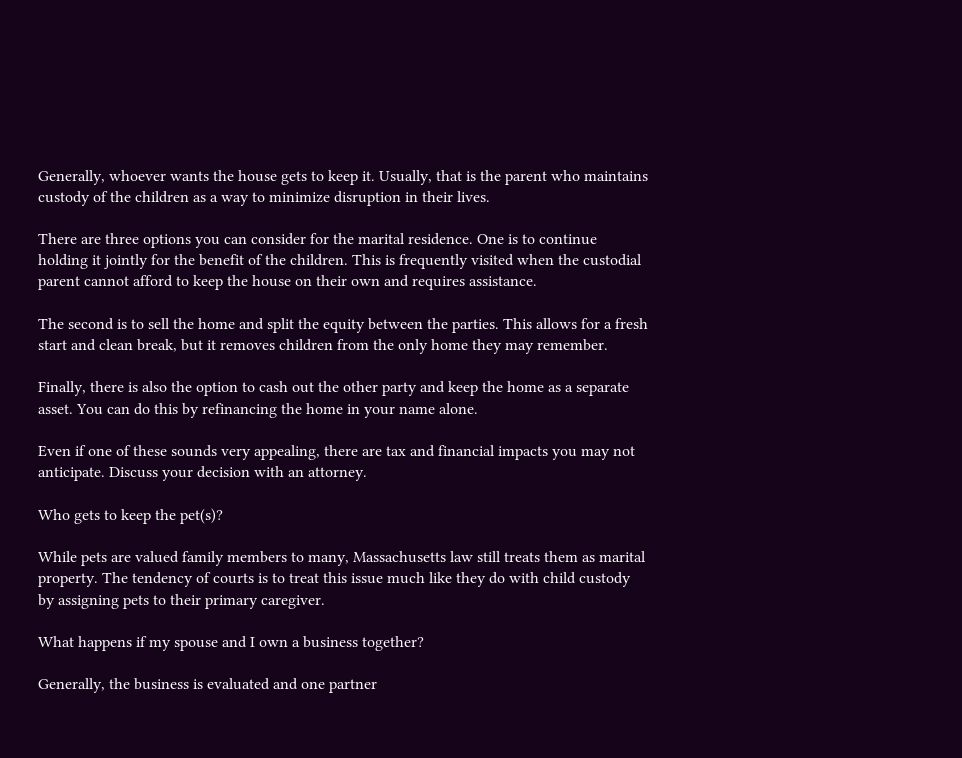Generally, whoever wants the house gets to keep it. Usually, that is the parent who maintains custody of the children as a way to minimize disruption in their lives.

There are three options you can consider for the marital residence. One is to continue holding it jointly for the benefit of the children. This is frequently visited when the custodial parent cannot afford to keep the house on their own and requires assistance.

The second is to sell the home and split the equity between the parties. This allows for a fresh start and clean break, but it removes children from the only home they may remember.

Finally, there is also the option to cash out the other party and keep the home as a separate asset. You can do this by refinancing the home in your name alone.

Even if one of these sounds very appealing, there are tax and financial impacts you may not anticipate. Discuss your decision with an attorney.

Who gets to keep the pet(s)?

While pets are valued family members to many, Massachusetts law still treats them as marital property. The tendency of courts is to treat this issue much like they do with child custody by assigning pets to their primary caregiver.

What happens if my spouse and I own a business together?

Generally, the business is evaluated and one partner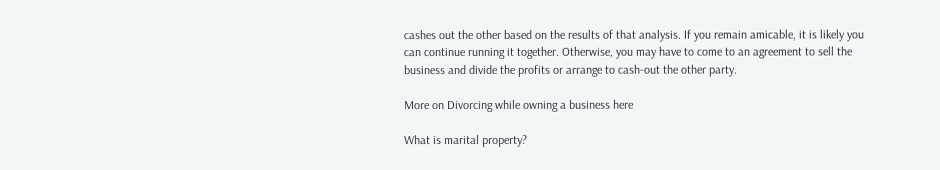cashes out the other based on the results of that analysis. If you remain amicable, it is likely you can continue running it together. Otherwise, you may have to come to an agreement to sell the business and divide the profits or arrange to cash-out the other party.

More on Divorcing while owning a business here

What is marital property?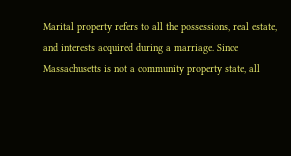Marital property refers to all the possessions, real estate, and interests acquired during a marriage. Since Massachusetts is not a community property state, all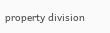property division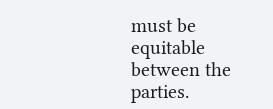must be equitable between the parties.